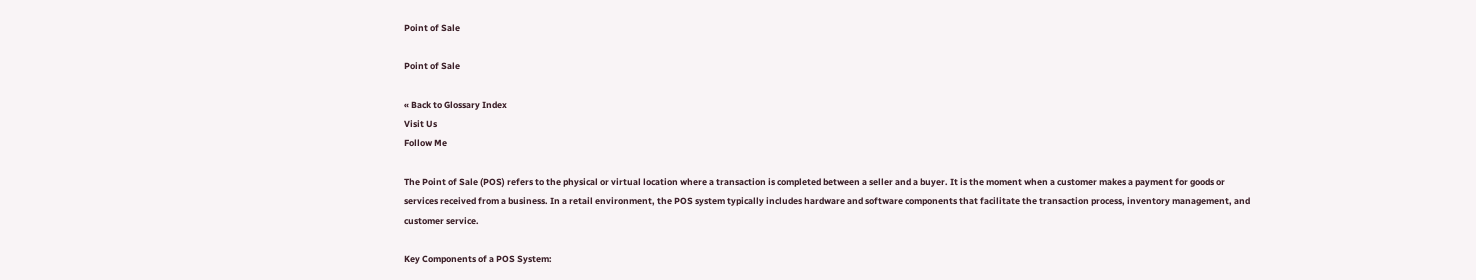Point of Sale

Point of Sale

« Back to Glossary Index
Visit Us
Follow Me

The Point of Sale (POS) refers to the physical or virtual location where a transaction is completed between a seller and a buyer. It is the moment when a customer makes a payment for goods or services received from a business. In a retail environment, the POS system typically includes hardware and software components that facilitate the transaction process, inventory management, and customer service.

Key Components of a POS System: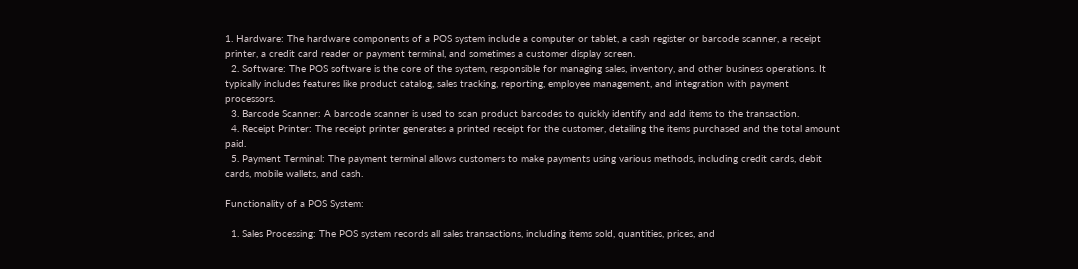1. Hardware: The hardware components of a POS system include a computer or tablet, a cash register or barcode scanner, a receipt printer, a credit card reader or payment terminal, and sometimes a customer display screen.
  2. Software: The POS software is the core of the system, responsible for managing sales, inventory, and other business operations. It typically includes features like product catalog, sales tracking, reporting, employee management, and integration with payment processors.
  3. Barcode Scanner: A barcode scanner is used to scan product barcodes to quickly identify and add items to the transaction.
  4. Receipt Printer: The receipt printer generates a printed receipt for the customer, detailing the items purchased and the total amount paid.
  5. Payment Terminal: The payment terminal allows customers to make payments using various methods, including credit cards, debit cards, mobile wallets, and cash.

Functionality of a POS System:

  1. Sales Processing: The POS system records all sales transactions, including items sold, quantities, prices, and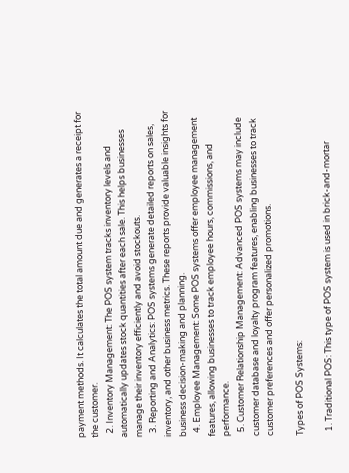payment methods. It calculates the total amount due and generates a receipt for the customer.
  2. Inventory Management: The POS system tracks inventory levels and automatically updates stock quantities after each sale. This helps businesses manage their inventory efficiently and avoid stockouts.
  3. Reporting and Analytics: POS systems generate detailed reports on sales, inventory, and other business metrics. These reports provide valuable insights for business decision-making and planning.
  4. Employee Management: Some POS systems offer employee management features, allowing businesses to track employee hours, commissions, and performance.
  5. Customer Relationship Management: Advanced POS systems may include customer database and loyalty program features, enabling businesses to track customer preferences and offer personalized promotions.

Types of POS Systems:

  1. Traditional POS: This type of POS system is used in brick-and-mortar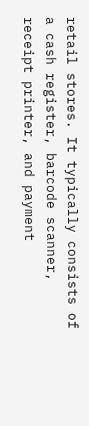retail stores. It typically consists of a cash register, barcode scanner, receipt printer, and payment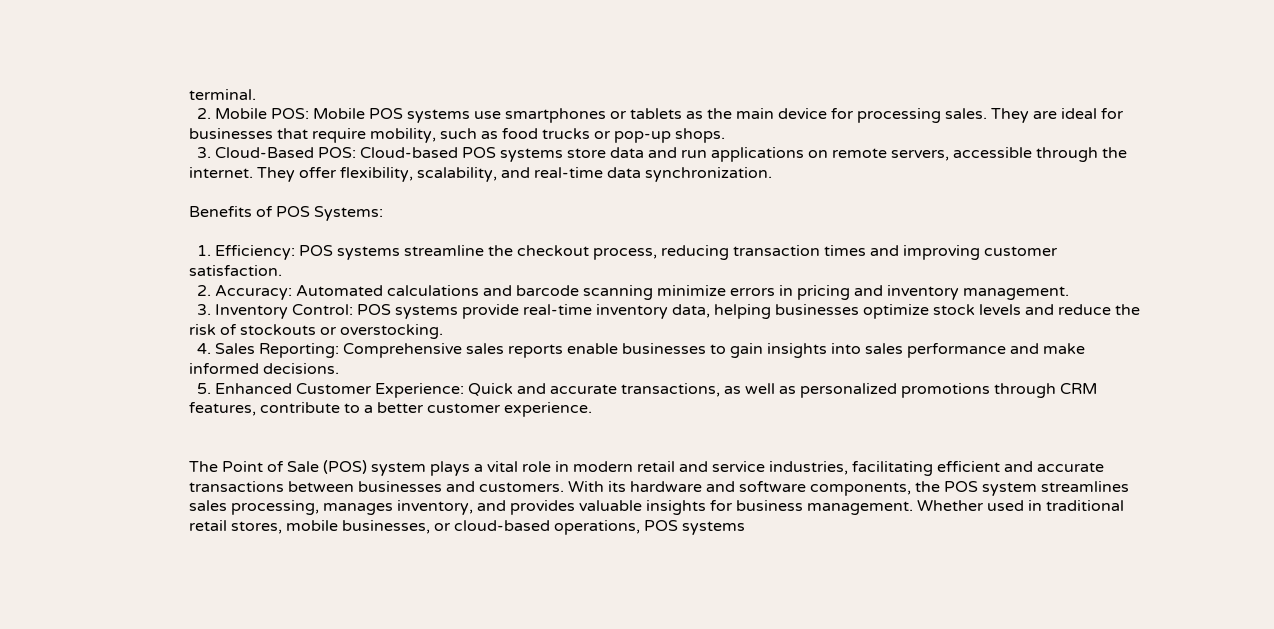terminal.
  2. Mobile POS: Mobile POS systems use smartphones or tablets as the main device for processing sales. They are ideal for businesses that require mobility, such as food trucks or pop-up shops.
  3. Cloud-Based POS: Cloud-based POS systems store data and run applications on remote servers, accessible through the internet. They offer flexibility, scalability, and real-time data synchronization.

Benefits of POS Systems:

  1. Efficiency: POS systems streamline the checkout process, reducing transaction times and improving customer satisfaction.
  2. Accuracy: Automated calculations and barcode scanning minimize errors in pricing and inventory management.
  3. Inventory Control: POS systems provide real-time inventory data, helping businesses optimize stock levels and reduce the risk of stockouts or overstocking.
  4. Sales Reporting: Comprehensive sales reports enable businesses to gain insights into sales performance and make informed decisions.
  5. Enhanced Customer Experience: Quick and accurate transactions, as well as personalized promotions through CRM features, contribute to a better customer experience.


The Point of Sale (POS) system plays a vital role in modern retail and service industries, facilitating efficient and accurate transactions between businesses and customers. With its hardware and software components, the POS system streamlines sales processing, manages inventory, and provides valuable insights for business management. Whether used in traditional retail stores, mobile businesses, or cloud-based operations, POS systems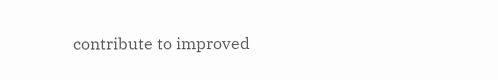contribute to improved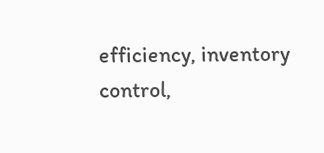efficiency, inventory control,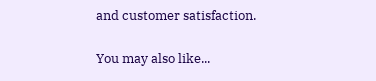and customer satisfaction.

You may also like...